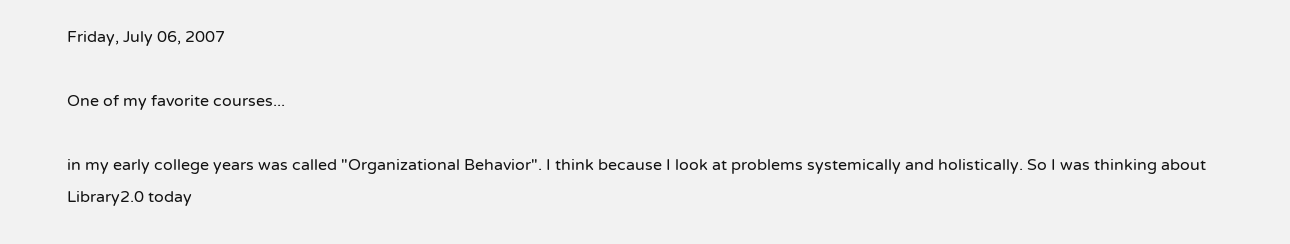Friday, July 06, 2007

One of my favorite courses...

in my early college years was called "Organizational Behavior". I think because I look at problems systemically and holistically. So I was thinking about Library2.0 today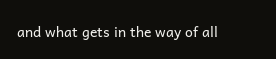and what gets in the way of all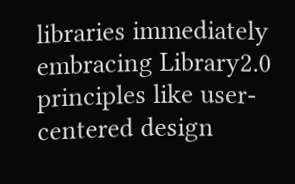libraries immediately embracing Library2.0 principles like user-centered design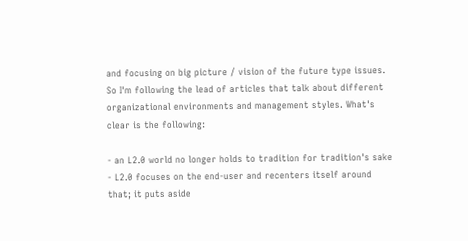and focusing on big picture / vision of the future type issues. So I'm following the lead of articles that talk about different organizational environments and management styles. What's clear is the following:

- an L2.0 world no longer holds to tradition for tradition's sake
- L2.0 focuses on the end-user and recenters itself around that; it puts aside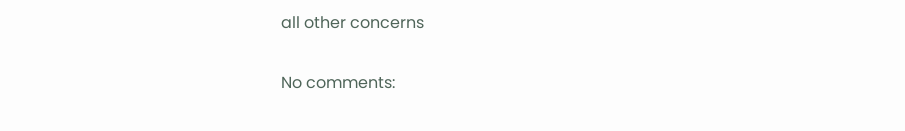all other concerns

No comments: